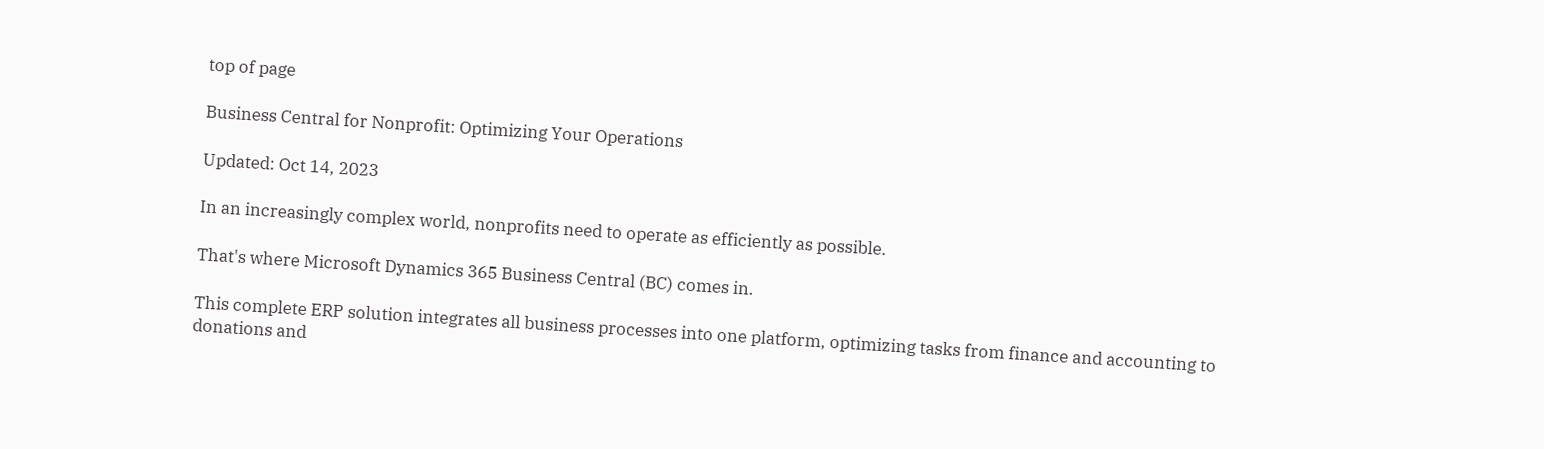top of page

Business Central for Nonprofit: Optimizing Your Operations

Updated: Oct 14, 2023

In an increasingly complex world, nonprofits need to operate as efficiently as possible.

That's where Microsoft Dynamics 365 Business Central (BC) comes in.

This complete ERP solution integrates all business processes into one platform, optimizing tasks from finance and accounting to donations and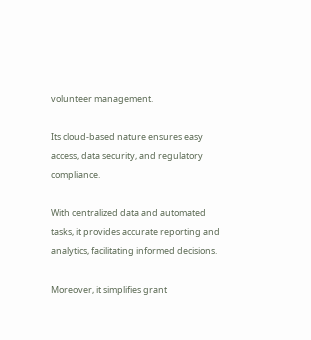volunteer management.

Its cloud-based nature ensures easy access, data security, and regulatory compliance.

With centralized data and automated tasks, it provides accurate reporting and analytics, facilitating informed decisions.

Moreover, it simplifies grant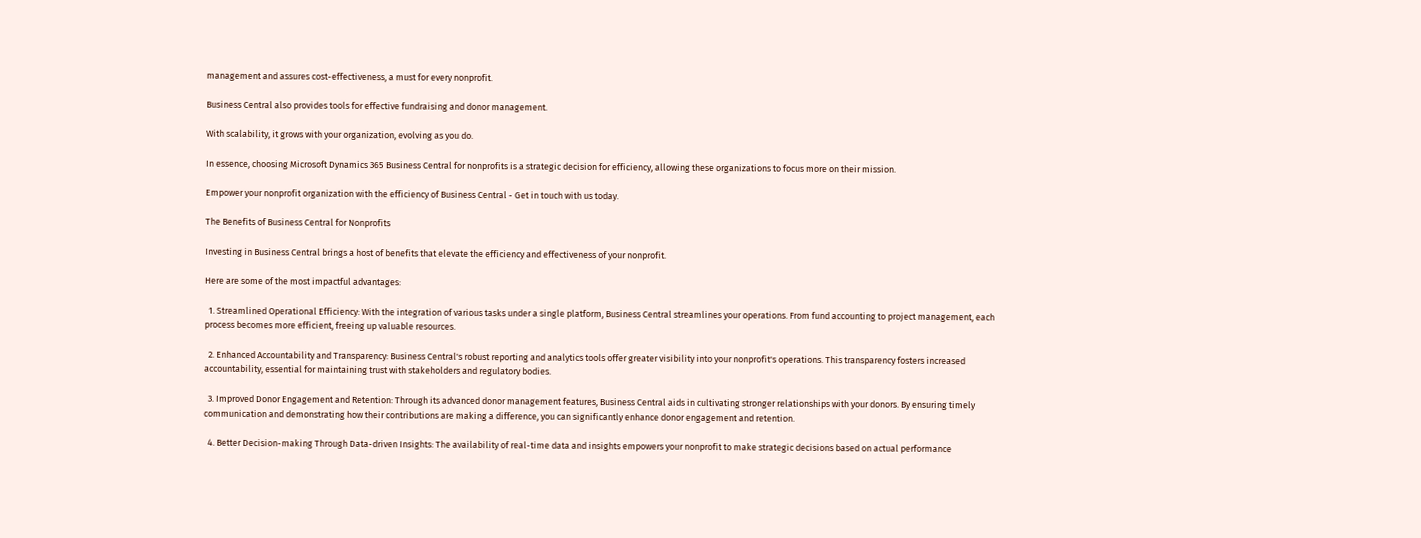management and assures cost-effectiveness, a must for every nonprofit.

Business Central also provides tools for effective fundraising and donor management.

With scalability, it grows with your organization, evolving as you do.

In essence, choosing Microsoft Dynamics 365 Business Central for nonprofits is a strategic decision for efficiency, allowing these organizations to focus more on their mission.

Empower your nonprofit organization with the efficiency of Business Central - Get in touch with us today.

The Benefits of Business Central for Nonprofits

Investing in Business Central brings a host of benefits that elevate the efficiency and effectiveness of your nonprofit.

Here are some of the most impactful advantages:

  1. Streamlined Operational Efficiency: With the integration of various tasks under a single platform, Business Central streamlines your operations. From fund accounting to project management, each process becomes more efficient, freeing up valuable resources.

  2. Enhanced Accountability and Transparency: Business Central's robust reporting and analytics tools offer greater visibility into your nonprofit's operations. This transparency fosters increased accountability, essential for maintaining trust with stakeholders and regulatory bodies.

  3. Improved Donor Engagement and Retention: Through its advanced donor management features, Business Central aids in cultivating stronger relationships with your donors. By ensuring timely communication and demonstrating how their contributions are making a difference, you can significantly enhance donor engagement and retention.

  4. Better Decision-making Through Data-driven Insights: The availability of real-time data and insights empowers your nonprofit to make strategic decisions based on actual performance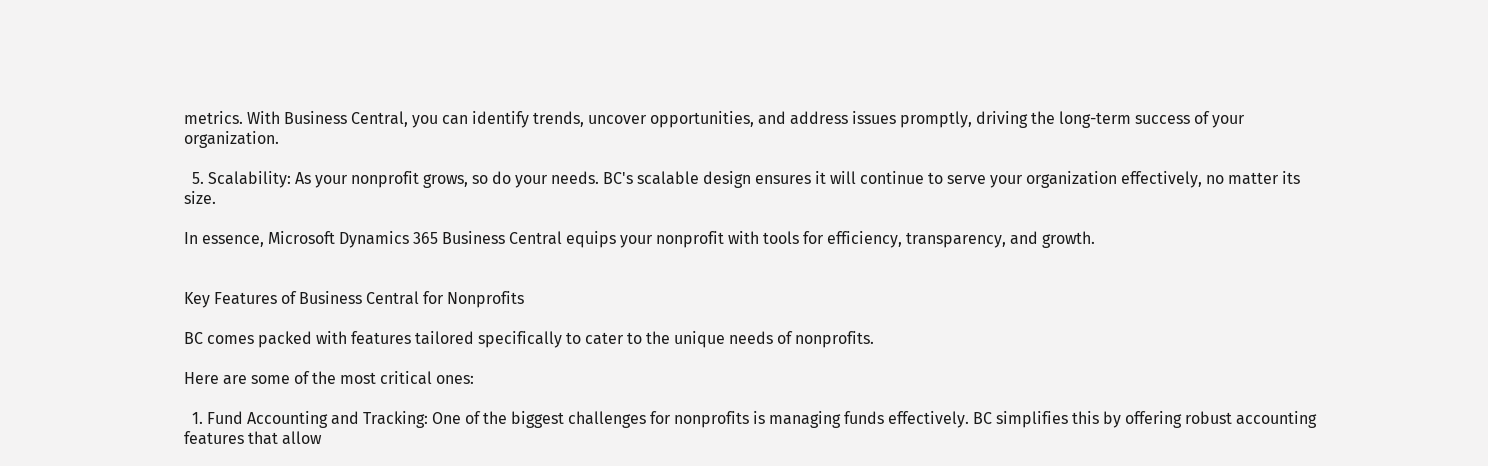metrics. With Business Central, you can identify trends, uncover opportunities, and address issues promptly, driving the long-term success of your organization.

  5. Scalability: As your nonprofit grows, so do your needs. BC's scalable design ensures it will continue to serve your organization effectively, no matter its size.

In essence, Microsoft Dynamics 365 Business Central equips your nonprofit with tools for efficiency, transparency, and growth.


Key Features of Business Central for Nonprofits

BC comes packed with features tailored specifically to cater to the unique needs of nonprofits.

Here are some of the most critical ones:

  1. Fund Accounting and Tracking: One of the biggest challenges for nonprofits is managing funds effectively. BC simplifies this by offering robust accounting features that allow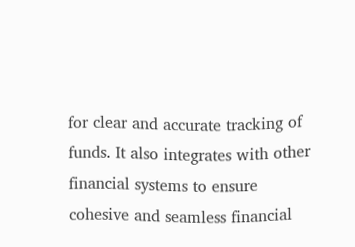for clear and accurate tracking of funds. It also integrates with other financial systems to ensure cohesive and seamless financial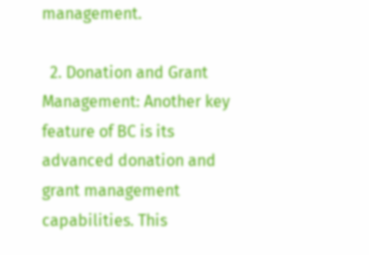management.

  2. Donation and Grant Management: Another key feature of BC is its advanced donation and grant management capabilities. This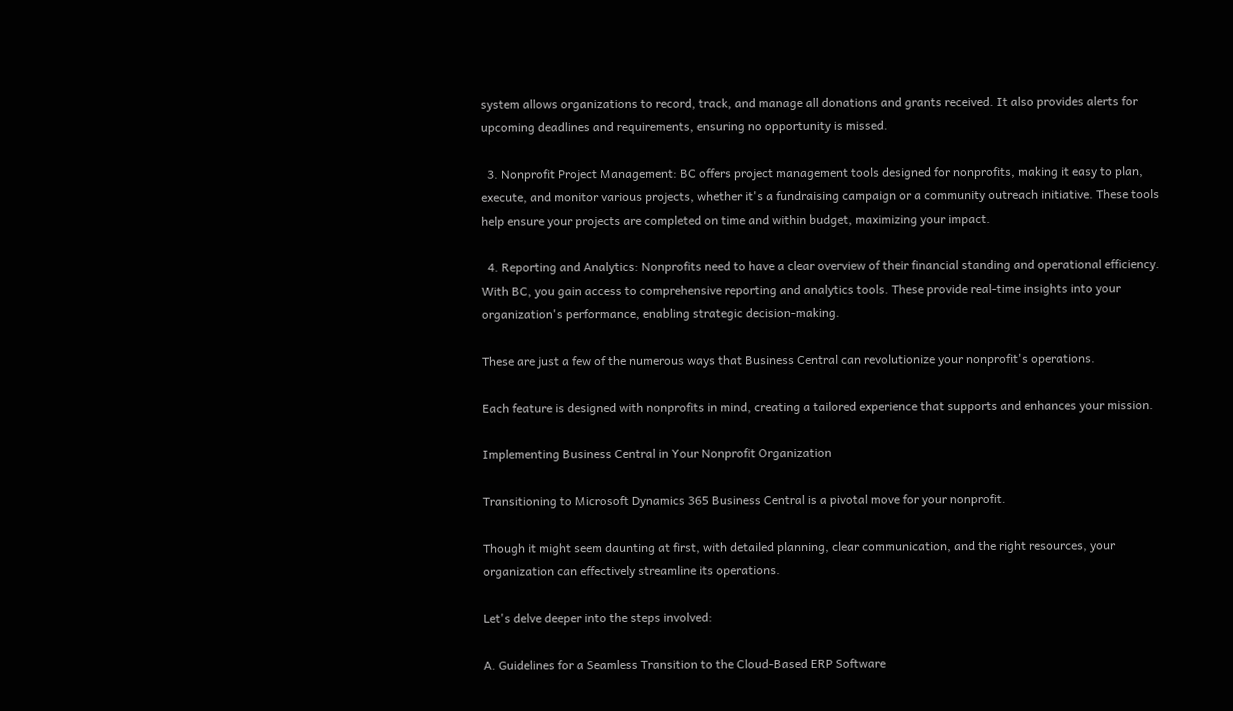system allows organizations to record, track, and manage all donations and grants received. It also provides alerts for upcoming deadlines and requirements, ensuring no opportunity is missed.

  3. Nonprofit Project Management: BC offers project management tools designed for nonprofits, making it easy to plan, execute, and monitor various projects, whether it's a fundraising campaign or a community outreach initiative. These tools help ensure your projects are completed on time and within budget, maximizing your impact.

  4. Reporting and Analytics: Nonprofits need to have a clear overview of their financial standing and operational efficiency. With BC, you gain access to comprehensive reporting and analytics tools. These provide real-time insights into your organization's performance, enabling strategic decision-making.

These are just a few of the numerous ways that Business Central can revolutionize your nonprofit's operations.

Each feature is designed with nonprofits in mind, creating a tailored experience that supports and enhances your mission.

Implementing Business Central in Your Nonprofit Organization

Transitioning to Microsoft Dynamics 365 Business Central is a pivotal move for your nonprofit.

Though it might seem daunting at first, with detailed planning, clear communication, and the right resources, your organization can effectively streamline its operations.

Let's delve deeper into the steps involved:

A. Guidelines for a Seamless Transition to the Cloud-Based ERP Software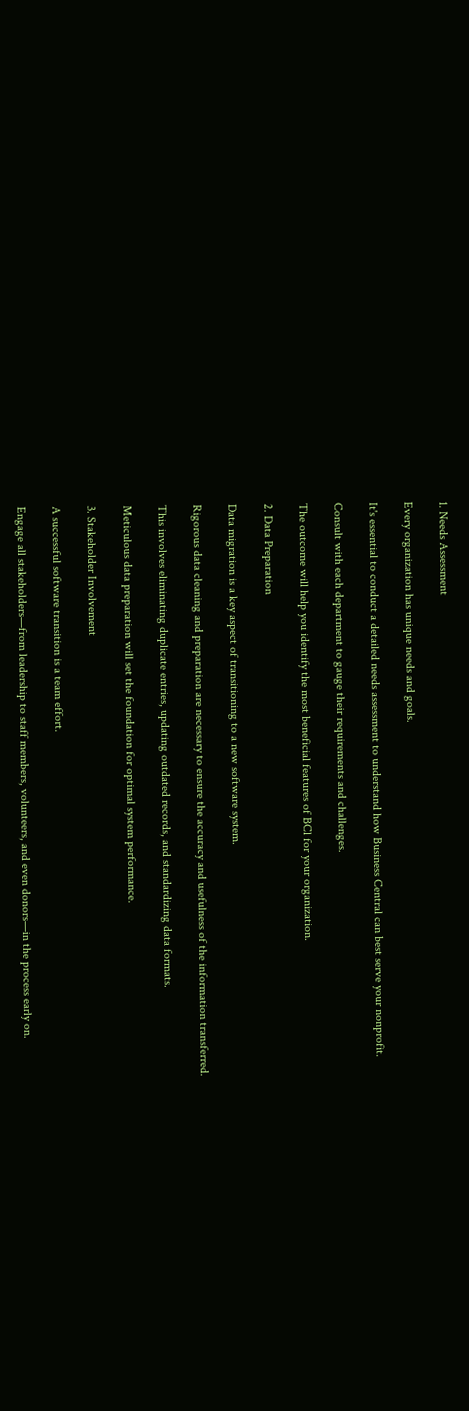1. Needs Assessment

Every organization has unique needs and goals.

It's essential to conduct a detailed needs assessment to understand how Business Central can best serve your nonprofit.

Consult with each department to gauge their requirements and challenges.

The outcome will help you identify the most beneficial features of BCl for your organization.

2. Data Preparation

Data migration is a key aspect of transitioning to a new software system.

Rigorous data cleaning and preparation are necessary to ensure the accuracy and usefulness of the information transferred.

This involves eliminating duplicate entries, updating outdated records, and standardizing data formats.

Meticulous data preparation will set the foundation for optimal system performance.

3. Stakeholder Involvement

A successful software transition is a team effort.

Engage all stakeholders—from leadership to staff members, volunteers, and even donors—in the process early on.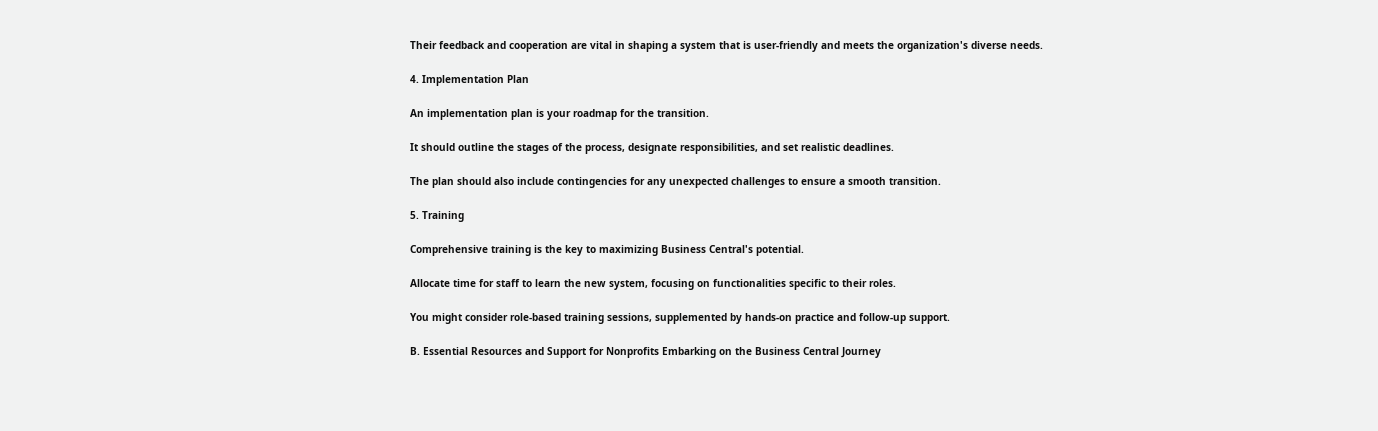Their feedback and cooperation are vital in shaping a system that is user-friendly and meets the organization's diverse needs.

4. Implementation Plan

An implementation plan is your roadmap for the transition.

It should outline the stages of the process, designate responsibilities, and set realistic deadlines.

The plan should also include contingencies for any unexpected challenges to ensure a smooth transition.

5. Training

Comprehensive training is the key to maximizing Business Central's potential.

Allocate time for staff to learn the new system, focusing on functionalities specific to their roles.

You might consider role-based training sessions, supplemented by hands-on practice and follow-up support.

B. Essential Resources and Support for Nonprofits Embarking on the Business Central Journey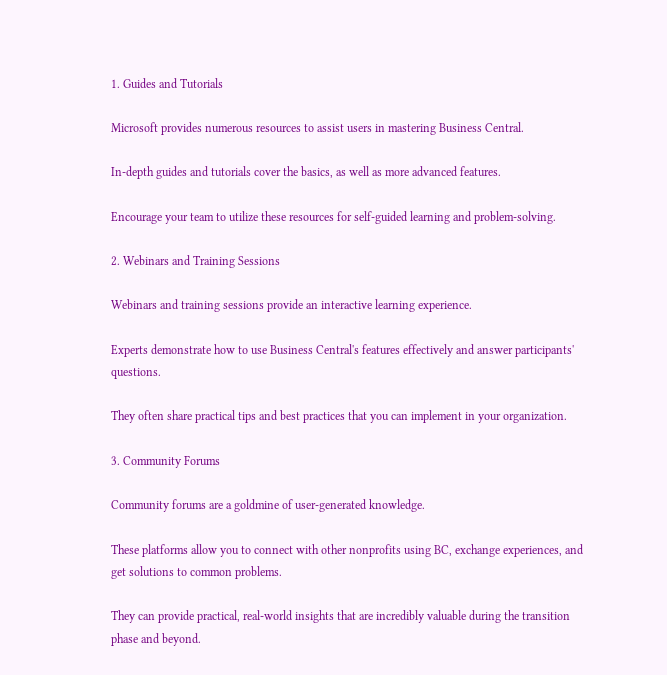1. Guides and Tutorials

Microsoft provides numerous resources to assist users in mastering Business Central.

In-depth guides and tutorials cover the basics, as well as more advanced features.

Encourage your team to utilize these resources for self-guided learning and problem-solving.

2. Webinars and Training Sessions

Webinars and training sessions provide an interactive learning experience.

Experts demonstrate how to use Business Central's features effectively and answer participants' questions.

They often share practical tips and best practices that you can implement in your organization.

3. Community Forums

Community forums are a goldmine of user-generated knowledge.

These platforms allow you to connect with other nonprofits using BC, exchange experiences, and get solutions to common problems.

They can provide practical, real-world insights that are incredibly valuable during the transition phase and beyond.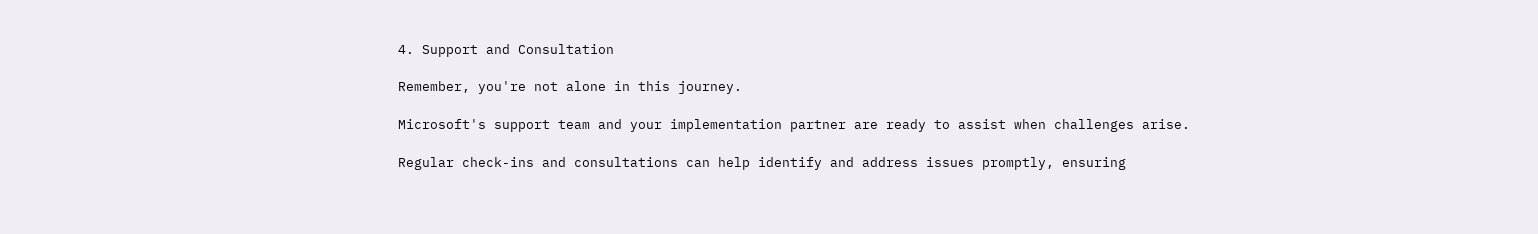4. Support and Consultation

Remember, you're not alone in this journey.

Microsoft's support team and your implementation partner are ready to assist when challenges arise.

Regular check-ins and consultations can help identify and address issues promptly, ensuring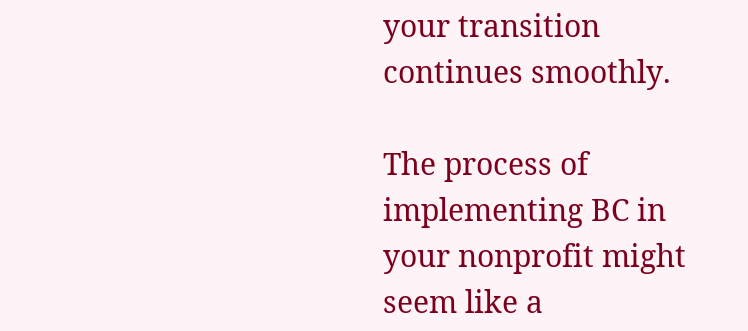your transition continues smoothly.

The process of implementing BC in your nonprofit might seem like a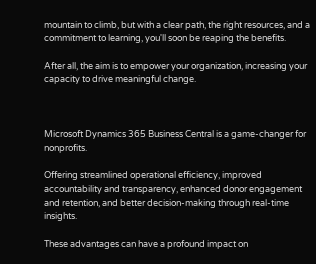mountain to climb, but with a clear path, the right resources, and a commitment to learning, you'll soon be reaping the benefits.

After all, the aim is to empower your organization, increasing your capacity to drive meaningful change.



Microsoft Dynamics 365 Business Central is a game-changer for nonprofits.

Offering streamlined operational efficiency, improved accountability and transparency, enhanced donor engagement and retention, and better decision-making through real-time insights.

These advantages can have a profound impact on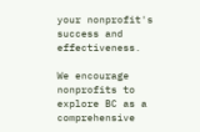your nonprofit's success and effectiveness.

We encourage nonprofits to explore BC as a comprehensive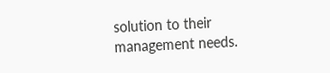solution to their management needs.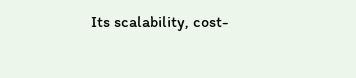Its scalability, cost-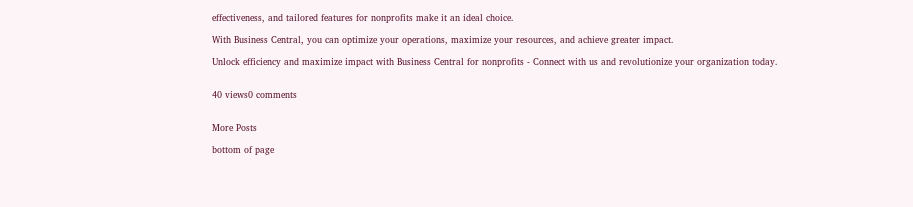effectiveness, and tailored features for nonprofits make it an ideal choice.

With Business Central, you can optimize your operations, maximize your resources, and achieve greater impact.

Unlock efficiency and maximize impact with Business Central for nonprofits - Connect with us and revolutionize your organization today.


40 views0 comments


More Posts

bottom of page